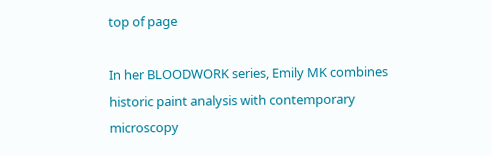top of page

In her BLOODWORK series, Emily MK combines historic paint analysis with contemporary microscopy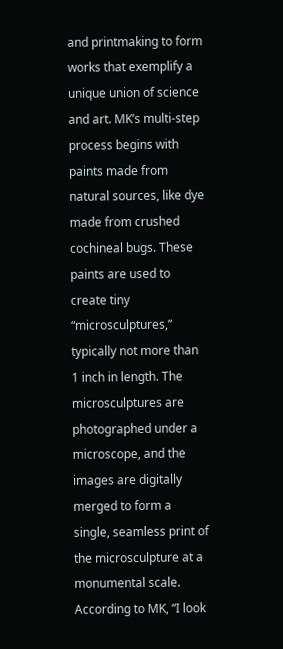and printmaking to form works that exemplify a unique union of science and art. MK’s multi-step process begins with paints made from natural sources, like dye made from crushed cochineal bugs. These paints are used to create tiny “microsculptures,” typically not more than 1 inch in length. The microsculptures are photographed under a microscope, and the images are digitally merged to form a single, seamless print of the microsculpture at a monumental scale. According to MK, “I look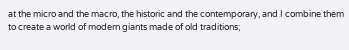at the micro and the macro, the historic and the contemporary, and I combine them to create a world of modern giants made of old traditions;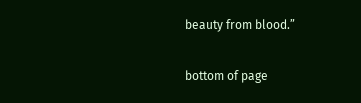beauty from blood.”

bottom of page